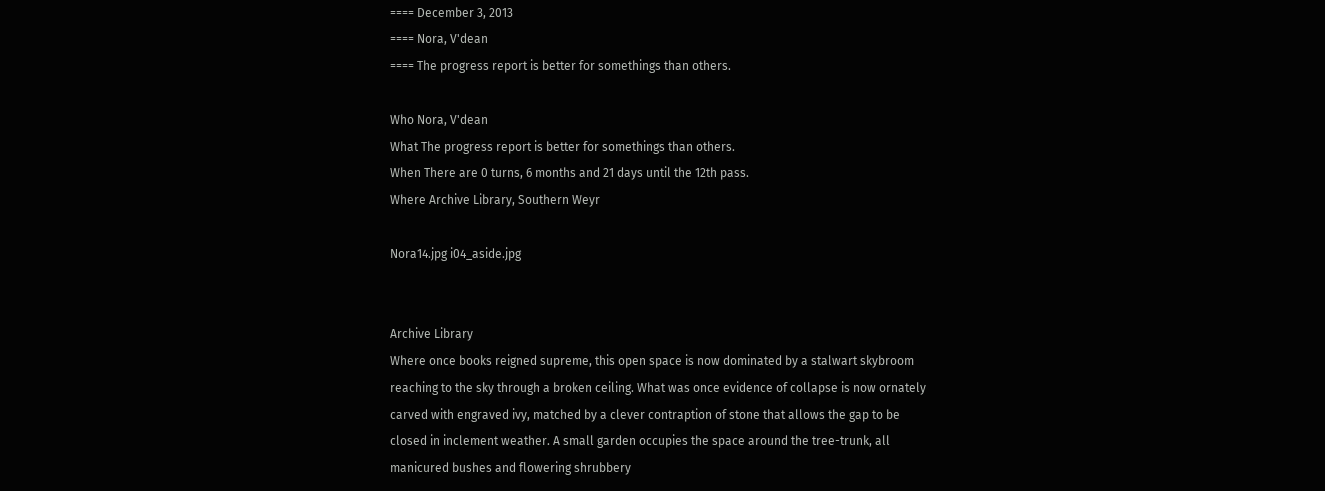==== December 3, 2013
==== Nora, V'dean
==== The progress report is better for somethings than others.

Who Nora, V'dean
What The progress report is better for somethings than others.
When There are 0 turns, 6 months and 21 days until the 12th pass.
Where Archive Library, Southern Weyr

Nora14.jpg i04_aside.jpg


Archive Library
Where once books reigned supreme, this open space is now dominated by a stalwart skybroom reaching to the sky through a broken ceiling. What was once evidence of collapse is now ornately carved with engraved ivy, matched by a clever contraption of stone that allows the gap to be closed in inclement weather. A small garden occupies the space around the tree-trunk, all manicured bushes and flowering shrubbery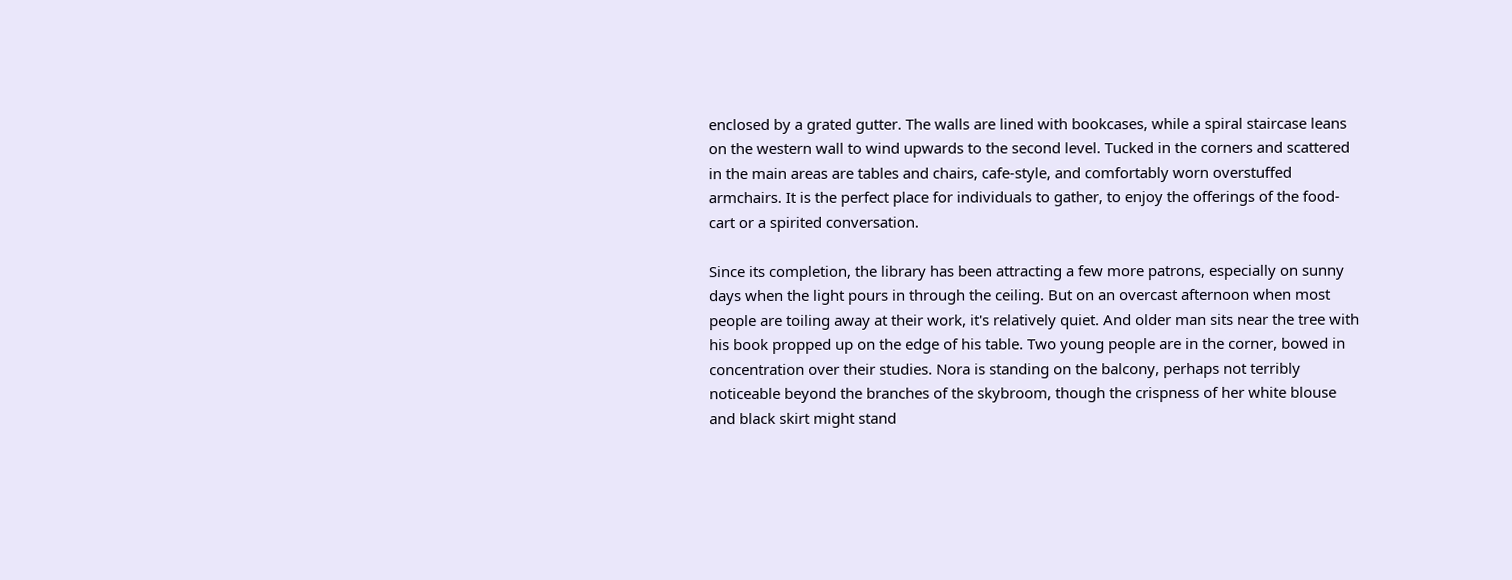enclosed by a grated gutter. The walls are lined with bookcases, while a spiral staircase leans on the western wall to wind upwards to the second level. Tucked in the corners and scattered in the main areas are tables and chairs, cafe-style, and comfortably worn overstuffed armchairs. It is the perfect place for individuals to gather, to enjoy the offerings of the food-cart or a spirited conversation.

Since its completion, the library has been attracting a few more patrons, especially on sunny days when the light pours in through the ceiling. But on an overcast afternoon when most people are toiling away at their work, it's relatively quiet. And older man sits near the tree with his book propped up on the edge of his table. Two young people are in the corner, bowed in concentration over their studies. Nora is standing on the balcony, perhaps not terribly noticeable beyond the branches of the skybroom, though the crispness of her white blouse and black skirt might stand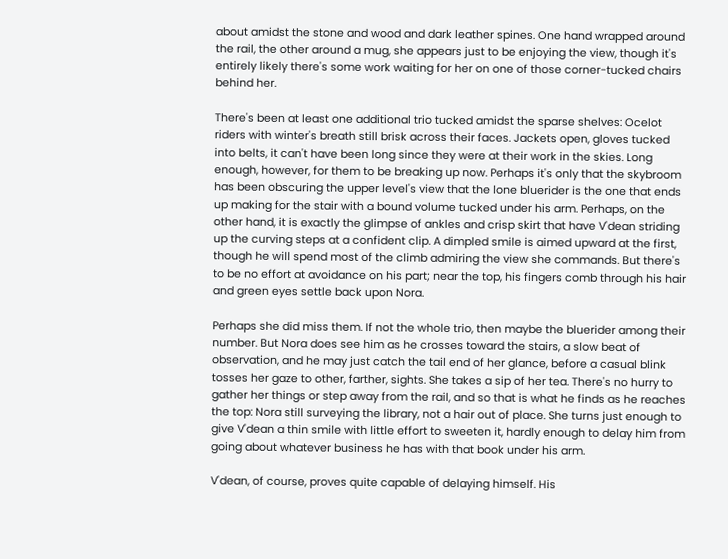about amidst the stone and wood and dark leather spines. One hand wrapped around the rail, the other around a mug, she appears just to be enjoying the view, though it's entirely likely there's some work waiting for her on one of those corner-tucked chairs behind her.

There's been at least one additional trio tucked amidst the sparse shelves: Ocelot riders with winter's breath still brisk across their faces. Jackets open, gloves tucked into belts, it can't have been long since they were at their work in the skies. Long enough, however, for them to be breaking up now. Perhaps it's only that the skybroom has been obscuring the upper level's view that the lone bluerider is the one that ends up making for the stair with a bound volume tucked under his arm. Perhaps, on the other hand, it is exactly the glimpse of ankles and crisp skirt that have V'dean striding up the curving steps at a confident clip. A dimpled smile is aimed upward at the first, though he will spend most of the climb admiring the view she commands. But there's to be no effort at avoidance on his part; near the top, his fingers comb through his hair and green eyes settle back upon Nora.

Perhaps she did miss them. If not the whole trio, then maybe the bluerider among their number. But Nora does see him as he crosses toward the stairs, a slow beat of observation, and he may just catch the tail end of her glance, before a casual blink tosses her gaze to other, farther, sights. She takes a sip of her tea. There's no hurry to gather her things or step away from the rail, and so that is what he finds as he reaches the top: Nora still surveying the library, not a hair out of place. She turns just enough to give V'dean a thin smile with little effort to sweeten it, hardly enough to delay him from going about whatever business he has with that book under his arm.

V'dean, of course, proves quite capable of delaying himself. His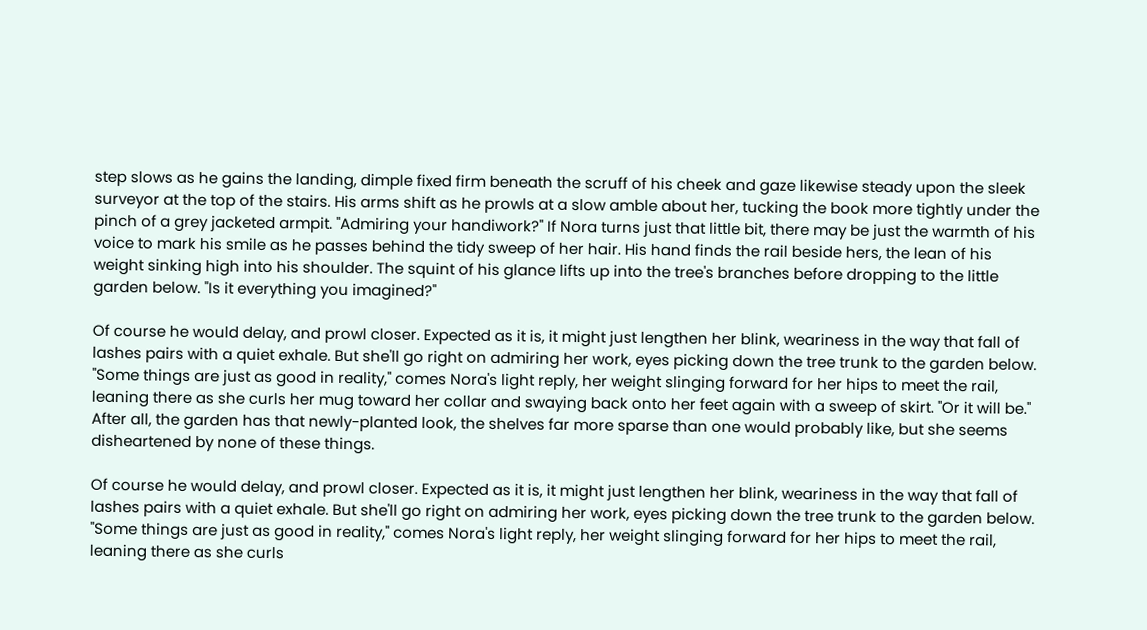step slows as he gains the landing, dimple fixed firm beneath the scruff of his cheek and gaze likewise steady upon the sleek surveyor at the top of the stairs. His arms shift as he prowls at a slow amble about her, tucking the book more tightly under the pinch of a grey jacketed armpit. "Admiring your handiwork?" If Nora turns just that little bit, there may be just the warmth of his voice to mark his smile as he passes behind the tidy sweep of her hair. His hand finds the rail beside hers, the lean of his weight sinking high into his shoulder. The squint of his glance lifts up into the tree's branches before dropping to the little garden below. "Is it everything you imagined?"

Of course he would delay, and prowl closer. Expected as it is, it might just lengthen her blink, weariness in the way that fall of lashes pairs with a quiet exhale. But she'll go right on admiring her work, eyes picking down the tree trunk to the garden below. "Some things are just as good in reality," comes Nora's light reply, her weight slinging forward for her hips to meet the rail, leaning there as she curls her mug toward her collar and swaying back onto her feet again with a sweep of skirt. "Or it will be." After all, the garden has that newly-planted look, the shelves far more sparse than one would probably like, but she seems disheartened by none of these things.

Of course he would delay, and prowl closer. Expected as it is, it might just lengthen her blink, weariness in the way that fall of lashes pairs with a quiet exhale. But she'll go right on admiring her work, eyes picking down the tree trunk to the garden below. "Some things are just as good in reality," comes Nora's light reply, her weight slinging forward for her hips to meet the rail, leaning there as she curls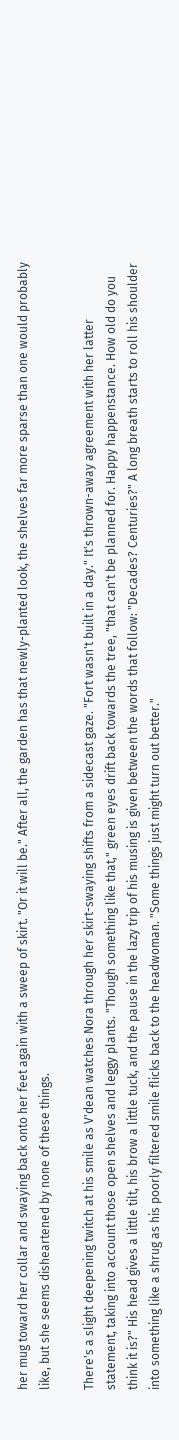her mug toward her collar and swaying back onto her feet again with a sweep of skirt. "Or it will be." After all, the garden has that newly-planted look, the shelves far more sparse than one would probably like, but she seems disheartened by none of these things.

There's a slight deepening twitch at his smile as V'dean watches Nora through her skirt-swaying shifts from a sidecast gaze. "Fort wasn't built in a day." It's thrown-away agreement with her latter statement, taking into account those open shelves and leggy plants. "Though something like that," green eyes drift back towards the tree, "that can't be planned for. Happy happenstance. How old do you think it is?" His head gives a little tilt, his brow a little tuck, and the pause in the lazy trip of his musing is given between the words that follow: "Decades? Centuries?" A long breath starts to roll his shoulder into something like a shrug as his poorly filtered smile flicks back to the headwoman. "Some things just might turn out better."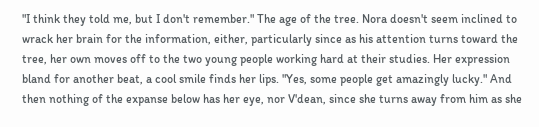"I think they told me, but I don't remember." The age of the tree. Nora doesn't seem inclined to wrack her brain for the information, either, particularly since as his attention turns toward the tree, her own moves off to the two young people working hard at their studies. Her expression bland for another beat, a cool smile finds her lips. "Yes, some people get amazingly lucky." And then nothing of the expanse below has her eye, nor V'dean, since she turns away from him as she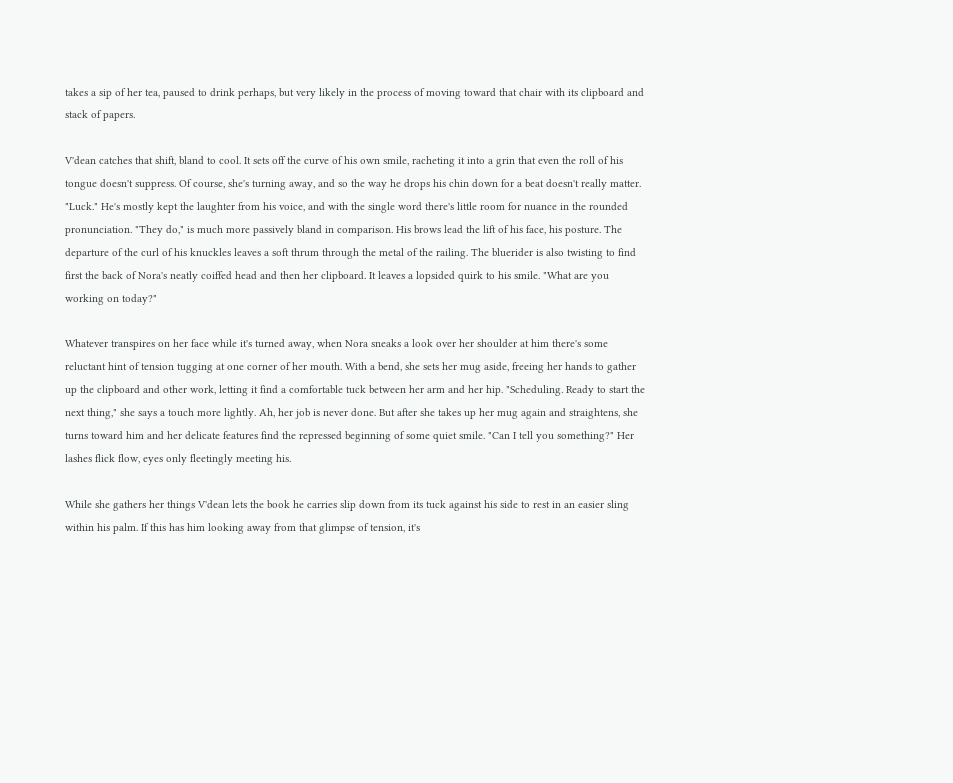takes a sip of her tea, paused to drink perhaps, but very likely in the process of moving toward that chair with its clipboard and stack of papers.

V'dean catches that shift, bland to cool. It sets off the curve of his own smile, racheting it into a grin that even the roll of his tongue doesn't suppress. Of course, she's turning away, and so the way he drops his chin down for a beat doesn't really matter. "Luck." He's mostly kept the laughter from his voice, and with the single word there's little room for nuance in the rounded pronunciation. "They do," is much more passively bland in comparison. His brows lead the lift of his face, his posture. The departure of the curl of his knuckles leaves a soft thrum through the metal of the railing. The bluerider is also twisting to find first the back of Nora's neatly coiffed head and then her clipboard. It leaves a lopsided quirk to his smile. "What are you working on today?"

Whatever transpires on her face while it's turned away, when Nora sneaks a look over her shoulder at him there's some reluctant hint of tension tugging at one corner of her mouth. With a bend, she sets her mug aside, freeing her hands to gather up the clipboard and other work, letting it find a comfortable tuck between her arm and her hip. "Scheduling. Ready to start the next thing," she says a touch more lightly. Ah, her job is never done. But after she takes up her mug again and straightens, she turns toward him and her delicate features find the repressed beginning of some quiet smile. "Can I tell you something?" Her lashes flick flow, eyes only fleetingly meeting his.

While she gathers her things V'dean lets the book he carries slip down from its tuck against his side to rest in an easier sling within his palm. If this has him looking away from that glimpse of tension, it's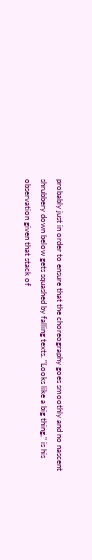probably just in order to ensure that the choreography goes smoothly and no nascent shrubbery down below gets squashed by falling texts. "Looks like a big thing," is his observation given that stack of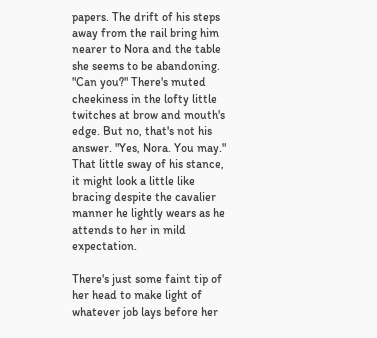papers. The drift of his steps away from the rail bring him nearer to Nora and the table she seems to be abandoning. "Can you?" There's muted cheekiness in the lofty little twitches at brow and mouth's edge. But no, that's not his answer. "Yes, Nora. You may." That little sway of his stance, it might look a little like bracing despite the cavalier manner he lightly wears as he attends to her in mild expectation.

There's just some faint tip of her head to make light of whatever job lays before her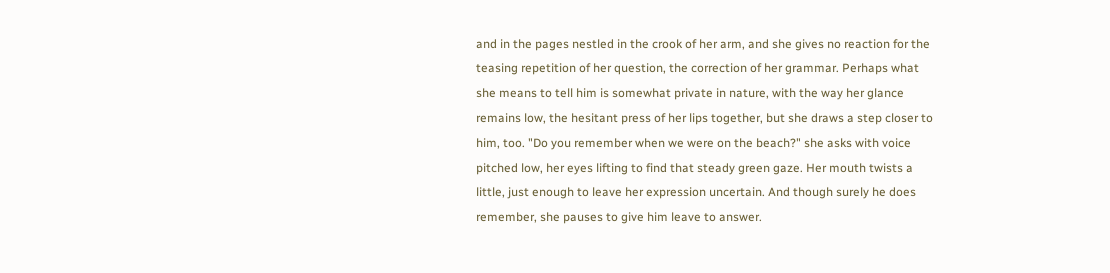and in the pages nestled in the crook of her arm, and she gives no reaction for the teasing repetition of her question, the correction of her grammar. Perhaps what she means to tell him is somewhat private in nature, with the way her glance remains low, the hesitant press of her lips together, but she draws a step closer to him, too. "Do you remember when we were on the beach?" she asks with voice pitched low, her eyes lifting to find that steady green gaze. Her mouth twists a little, just enough to leave her expression uncertain. And though surely he does remember, she pauses to give him leave to answer.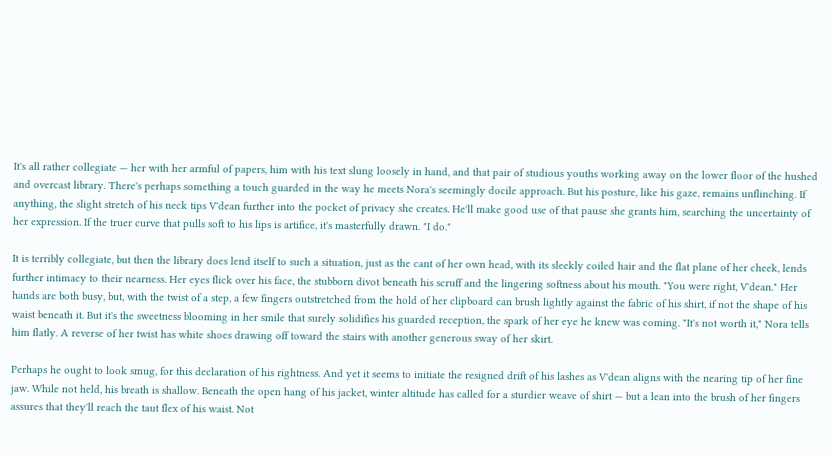It's all rather collegiate — her with her armful of papers, him with his text slung loosely in hand, and that pair of studious youths working away on the lower floor of the hushed and overcast library. There's perhaps something a touch guarded in the way he meets Nora's seemingly docile approach. But his posture, like his gaze, remains unflinching. If anything, the slight stretch of his neck tips V'dean further into the pocket of privacy she creates. He'll make good use of that pause she grants him, searching the uncertainty of her expression. If the truer curve that pulls soft to his lips is artifice, it's masterfully drawn. "I do."

It is terribly collegiate, but then the library does lend itself to such a situation, just as the cant of her own head, with its sleekly coiled hair and the flat plane of her cheek, lends further intimacy to their nearness. Her eyes flick over his face, the stubborn divot beneath his scruff and the lingering softness about his mouth. "You were right, V'dean." Her hands are both busy, but, with the twist of a step, a few fingers outstretched from the hold of her clipboard can brush lightly against the fabric of his shirt, if not the shape of his waist beneath it. But it's the sweetness blooming in her smile that surely solidifies his guarded reception, the spark of her eye he knew was coming. "It's not worth it," Nora tells him flatly. A reverse of her twist has white shoes drawing off toward the stairs with another generous sway of her skirt.

Perhaps he ought to look smug, for this declaration of his rightness. And yet it seems to initiate the resigned drift of his lashes as V'dean aligns with the nearing tip of her fine jaw. While not held, his breath is shallow. Beneath the open hang of his jacket, winter altitude has called for a sturdier weave of shirt — but a lean into the brush of her fingers assures that they'll reach the taut flex of his waist. Not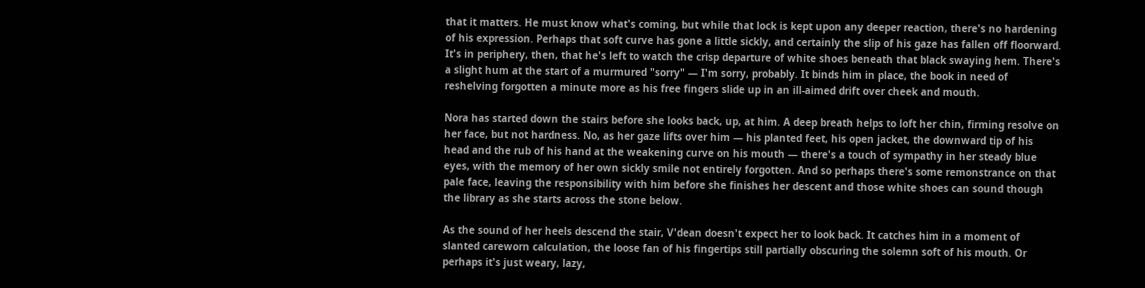that it matters. He must know what's coming, but while that lock is kept upon any deeper reaction, there's no hardening of his expression. Perhaps that soft curve has gone a little sickly, and certainly the slip of his gaze has fallen off floorward. It's in periphery, then, that he's left to watch the crisp departure of white shoes beneath that black swaying hem. There's a slight hum at the start of a murmured "sorry" — I'm sorry, probably. It binds him in place, the book in need of reshelving forgotten a minute more as his free fingers slide up in an ill-aimed drift over cheek and mouth.

Nora has started down the stairs before she looks back, up, at him. A deep breath helps to loft her chin, firming resolve on her face, but not hardness. No, as her gaze lifts over him — his planted feet, his open jacket, the downward tip of his head and the rub of his hand at the weakening curve on his mouth — there's a touch of sympathy in her steady blue eyes, with the memory of her own sickly smile not entirely forgotten. And so perhaps there's some remonstrance on that pale face, leaving the responsibility with him before she finishes her descent and those white shoes can sound though the library as she starts across the stone below.

As the sound of her heels descend the stair, V'dean doesn't expect her to look back. It catches him in a moment of slanted careworn calculation, the loose fan of his fingertips still partially obscuring the solemn soft of his mouth. Or perhaps it's just weary, lazy,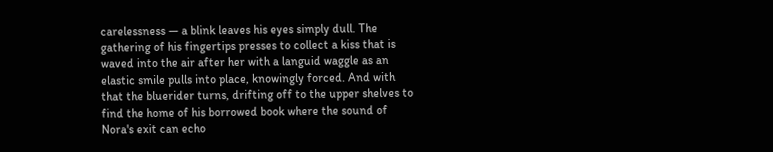carelessness — a blink leaves his eyes simply dull. The gathering of his fingertips presses to collect a kiss that is waved into the air after her with a languid waggle as an elastic smile pulls into place, knowingly forced. And with that the bluerider turns, drifting off to the upper shelves to find the home of his borrowed book where the sound of Nora's exit can echo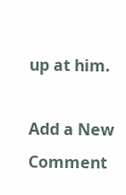up at him.

Add a New Comment